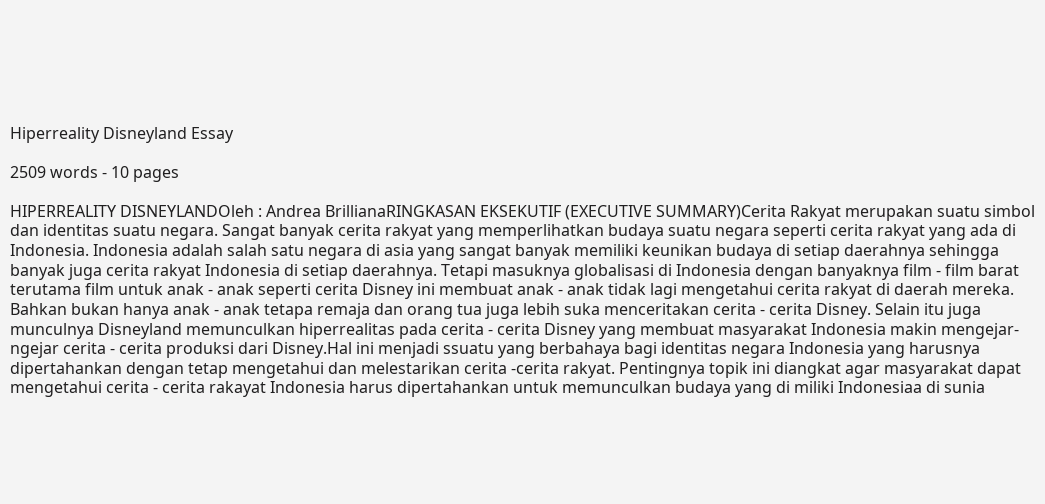Hiperreality Disneyland Essay

2509 words - 10 pages

HIPERREALITY DISNEYLANDOleh : Andrea BrillianaRINGKASAN EKSEKUTIF (EXECUTIVE SUMMARY)Cerita Rakyat merupakan suatu simbol dan identitas suatu negara. Sangat banyak cerita rakyat yang memperlihatkan budaya suatu negara seperti cerita rakyat yang ada di Indonesia. Indonesia adalah salah satu negara di asia yang sangat banyak memiliki keunikan budaya di setiap daerahnya sehingga banyak juga cerita rakyat Indonesia di setiap daerahnya. Tetapi masuknya globalisasi di Indonesia dengan banyaknya film - film barat terutama film untuk anak - anak seperti cerita Disney ini membuat anak - anak tidak lagi mengetahui cerita rakyat di daerah mereka. Bahkan bukan hanya anak - anak tetapa remaja dan orang tua juga lebih suka menceritakan cerita - cerita Disney. Selain itu juga munculnya Disneyland memunculkan hiperrealitas pada cerita - cerita Disney yang membuat masyarakat Indonesia makin mengejar-ngejar cerita - cerita produksi dari Disney.Hal ini menjadi ssuatu yang berbahaya bagi identitas negara Indonesia yang harusnya dipertahankan dengan tetap mengetahui dan melestarikan cerita -cerita rakyat. Pentingnya topik ini diangkat agar masyarakat dapat mengetahui cerita - cerita rakayat Indonesia harus dipertahankan untuk memunculkan budaya yang di miliki Indonesiaa di sunia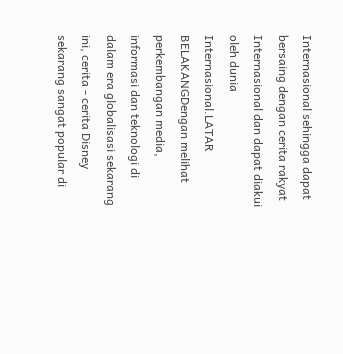Internasional sehingga dapat bersaing dengan cerita rakyat Internasional dan dapat diakui oleh dunia Internasional.LATAR BELAKANGDengan melihat perkembangan media, informasi dan teknologi di dalam era globalisasi sekarang ini, cerita - cerita Disney sekarang sangat popular di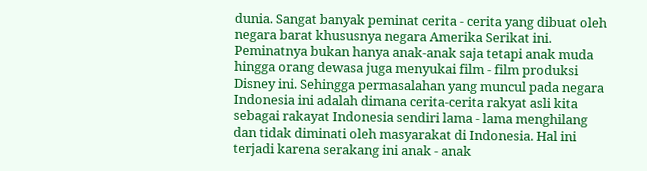dunia. Sangat banyak peminat cerita - cerita yang dibuat oleh negara barat khususnya negara Amerika Serikat ini. Peminatnya bukan hanya anak-anak saja tetapi anak muda hingga orang dewasa juga menyukai film - film produksi Disney ini. Sehingga permasalahan yang muncul pada negara Indonesia ini adalah dimana cerita-cerita rakyat asli kita sebagai rakayat Indonesia sendiri lama - lama menghilang dan tidak diminati oleh masyarakat di Indonesia. Hal ini terjadi karena serakang ini anak - anak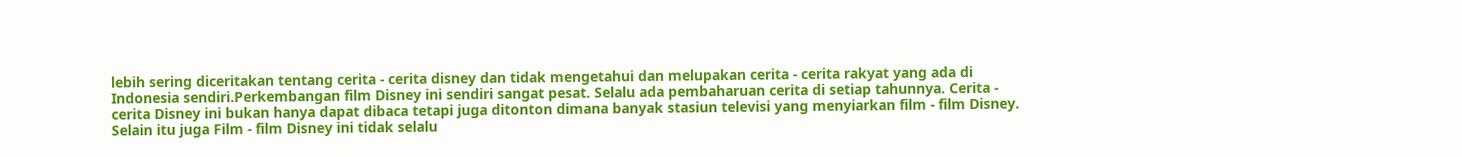lebih sering diceritakan tentang cerita - cerita disney dan tidak mengetahui dan melupakan cerita - cerita rakyat yang ada di Indonesia sendiri.Perkembangan film Disney ini sendiri sangat pesat. Selalu ada pembaharuan cerita di setiap tahunnya. Cerita - cerita Disney ini bukan hanya dapat dibaca tetapi juga ditonton dimana banyak stasiun televisi yang menyiarkan film - film Disney. Selain itu juga Film - film Disney ini tidak selalu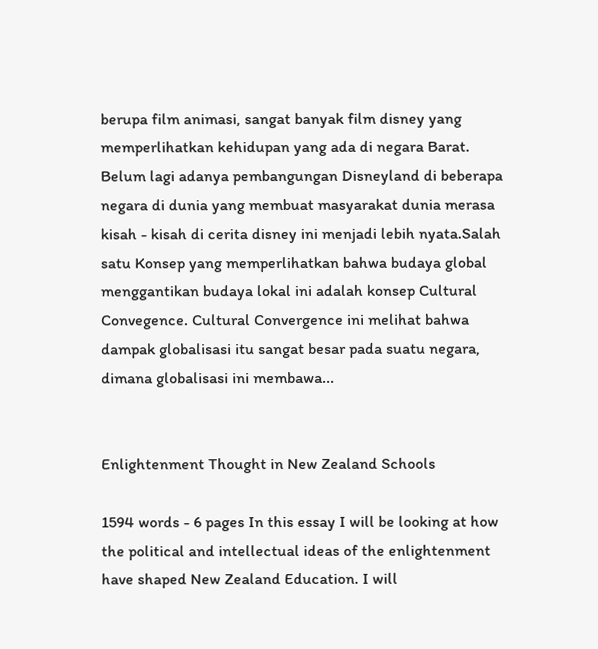berupa film animasi, sangat banyak film disney yang memperlihatkan kehidupan yang ada di negara Barat. Belum lagi adanya pembangungan Disneyland di beberapa negara di dunia yang membuat masyarakat dunia merasa kisah - kisah di cerita disney ini menjadi lebih nyata.Salah satu Konsep yang memperlihatkan bahwa budaya global menggantikan budaya lokal ini adalah konsep Cultural Convegence. Cultural Convergence ini melihat bahwa dampak globalisasi itu sangat besar pada suatu negara, dimana globalisasi ini membawa...


Enlightenment Thought in New Zealand Schools

1594 words - 6 pages In this essay I will be looking at how the political and intellectual ideas of the enlightenment have shaped New Zealand Education. I will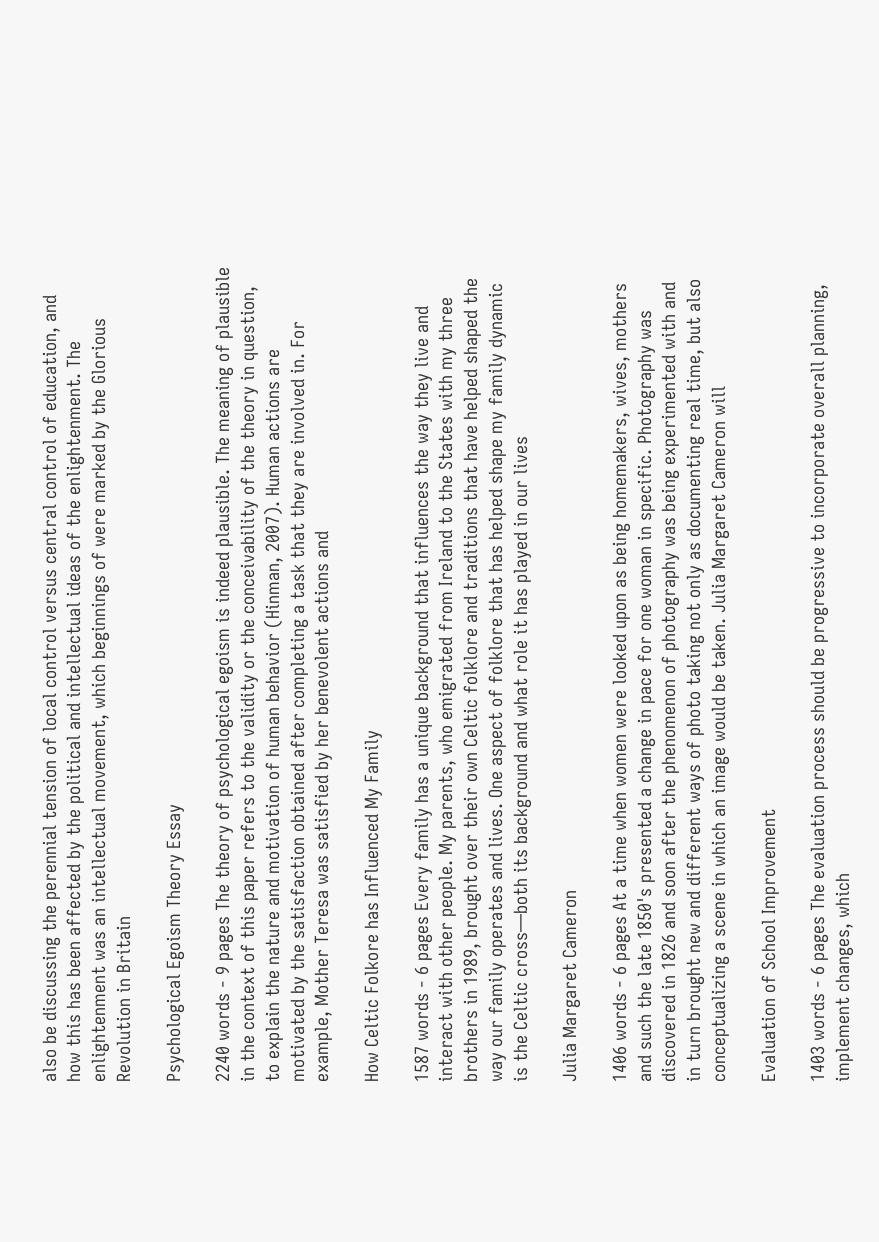also be discussing the perennial tension of local control versus central control of education, and how this has been affected by the political and intellectual ideas of the enlightenment. The enlightenment was an intellectual movement, which beginnings of were marked by the Glorious Revolution in Britain

Psychological Egoism Theory Essay

2240 words - 9 pages The theory of psychological egoism is indeed plausible. The meaning of plausible in the context of this paper refers to the validity or the conceivability of the theory in question, to explain the nature and motivation of human behavior (Hinman, 2007). Human actions are motivated by the satisfaction obtained after completing a task that they are involved in. For example, Mother Teresa was satisfied by her benevolent actions and

How Celtic Folkore has Influenced My Family

1587 words - 6 pages Every family has a unique background that influences the way they live and interact with other people. My parents, who emigrated from Ireland to the States with my three brothers in 1989, brought over their own Celtic folklore and traditions that have helped shaped the way our family operates and lives. One aspect of folklore that has helped shape my family dynamic is the Celtic cross—both its background and what role it has played in our lives

Julia Margaret Cameron

1406 words - 6 pages At a time when women were looked upon as being homemakers, wives, mothers and such the late 1850's presented a change in pace for one woman in specific. Photography was discovered in 1826 and soon after the phenomenon of photography was being experimented with and in turn brought new and different ways of photo taking not only as documenting real time, but also conceptualizing a scene in which an image would be taken. Julia Margaret Cameron will

Evaluation of School Improvement

1403 words - 6 pages The evaluation process should be progressive to incorporate overall planning, implement changes, which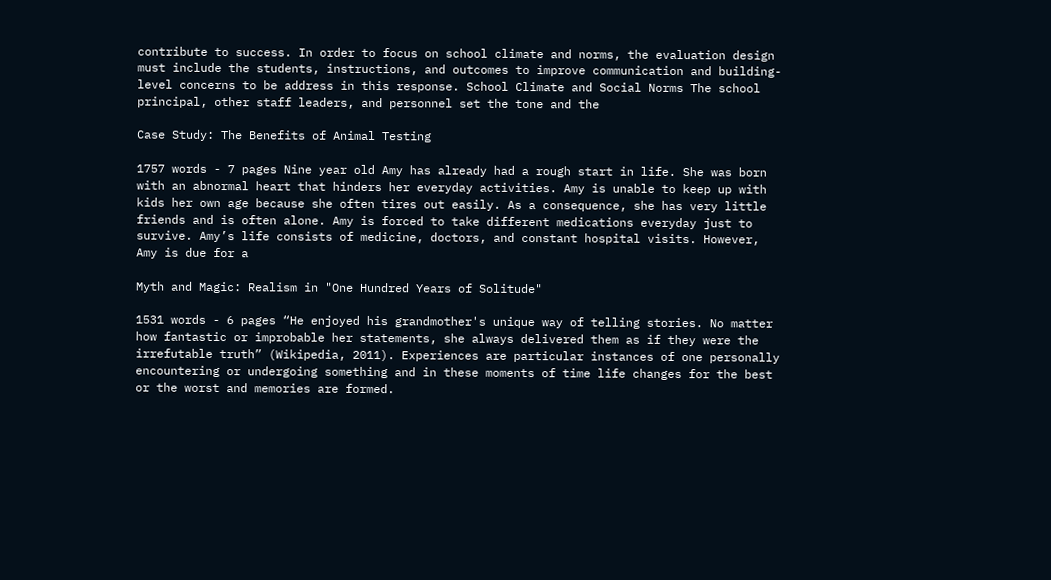contribute to success. In order to focus on school climate and norms, the evaluation design must include the students, instructions, and outcomes to improve communication and building-level concerns to be address in this response. School Climate and Social Norms The school principal, other staff leaders, and personnel set the tone and the

Case Study: The Benefits of Animal Testing

1757 words - 7 pages Nine year old Amy has already had a rough start in life. She was born with an abnormal heart that hinders her everyday activities. Amy is unable to keep up with kids her own age because she often tires out easily. As a consequence, she has very little friends and is often alone. Amy is forced to take different medications everyday just to survive. Amy’s life consists of medicine, doctors, and constant hospital visits. However, Amy is due for a

Myth and Magic: Realism in "One Hundred Years of Solitude"

1531 words - 6 pages “He enjoyed his grandmother's unique way of telling stories. No matter how fantastic or improbable her statements, she always delivered them as if they were the irrefutable truth” (Wikipedia, 2011). Experiences are particular instances of one personally encountering or undergoing something and in these moments of time life changes for the best or the worst and memories are formed.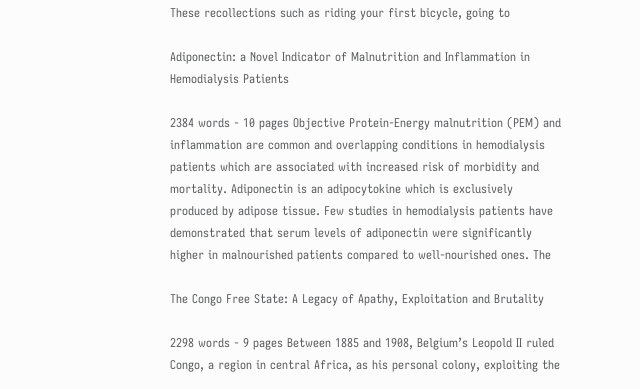These recollections such as riding your first bicycle, going to

Adiponectin: a Novel Indicator of Malnutrition and Inflammation in Hemodialysis Patients

2384 words - 10 pages Objective Protein-Energy malnutrition (PEM) and inflammation are common and overlapping conditions in hemodialysis patients which are associated with increased risk of morbidity and mortality. Adiponectin is an adipocytokine which is exclusively produced by adipose tissue. Few studies in hemodialysis patients have demonstrated that serum levels of adiponectin were significantly higher in malnourished patients compared to well-nourished ones. The

The Congo Free State: A Legacy of Apathy, Exploitation and Brutality

2298 words - 9 pages Between 1885 and 1908, Belgium’s Leopold II ruled Congo, a region in central Africa, as his personal colony, exploiting the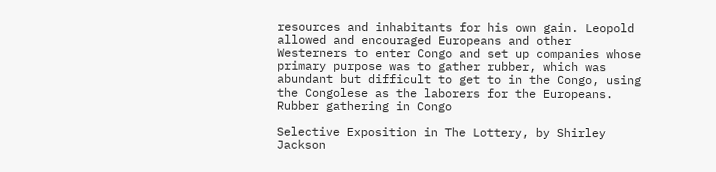resources and inhabitants for his own gain. Leopold allowed and encouraged Europeans and other Westerners to enter Congo and set up companies whose primary purpose was to gather rubber, which was abundant but difficult to get to in the Congo, using the Congolese as the laborers for the Europeans. Rubber gathering in Congo

Selective Exposition in The Lottery, by Shirley Jackson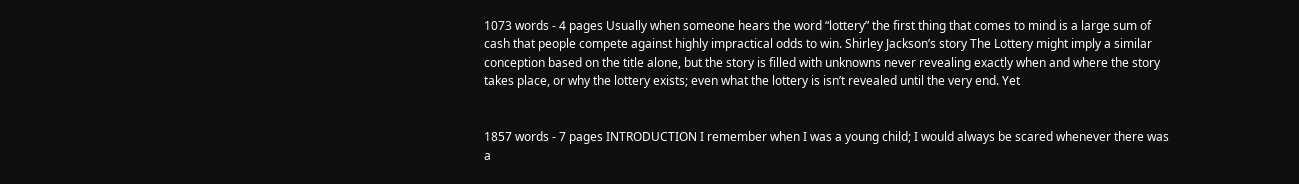1073 words - 4 pages Usually when someone hears the word “lottery” the first thing that comes to mind is a large sum of cash that people compete against highly impractical odds to win. Shirley Jackson’s story The Lottery might imply a similar conception based on the title alone, but the story is filled with unknowns never revealing exactly when and where the story takes place, or why the lottery exists; even what the lottery is isn’t revealed until the very end. Yet


1857 words - 7 pages INTRODUCTION I remember when I was a young child; I would always be scared whenever there was a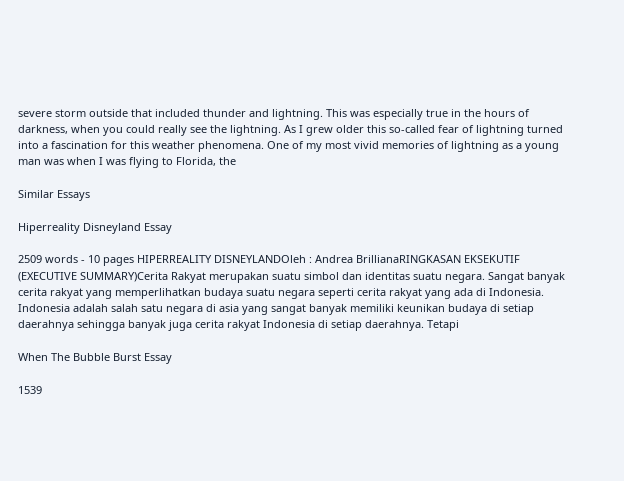severe storm outside that included thunder and lightning. This was especially true in the hours of darkness, when you could really see the lightning. As I grew older this so-called fear of lightning turned into a fascination for this weather phenomena. One of my most vivid memories of lightning as a young man was when I was flying to Florida, the

Similar Essays

Hiperreality Disneyland Essay

2509 words - 10 pages HIPERREALITY DISNEYLANDOleh : Andrea BrillianaRINGKASAN EKSEKUTIF (EXECUTIVE SUMMARY)Cerita Rakyat merupakan suatu simbol dan identitas suatu negara. Sangat banyak cerita rakyat yang memperlihatkan budaya suatu negara seperti cerita rakyat yang ada di Indonesia. Indonesia adalah salah satu negara di asia yang sangat banyak memiliki keunikan budaya di setiap daerahnya sehingga banyak juga cerita rakyat Indonesia di setiap daerahnya. Tetapi

When The Bubble Burst Essay

1539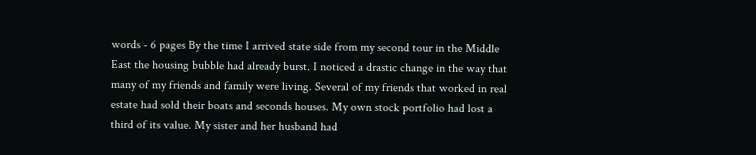words - 6 pages By the time I arrived state side from my second tour in the Middle East the housing bubble had already burst. I noticed a drastic change in the way that many of my friends and family were living. Several of my friends that worked in real estate had sold their boats and seconds houses. My own stock portfolio had lost a third of its value. My sister and her husband had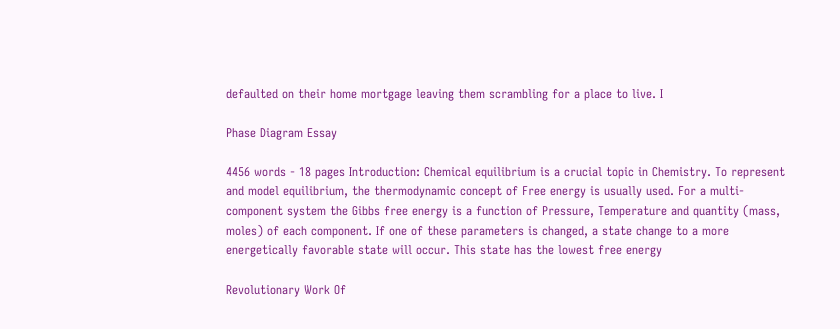defaulted on their home mortgage leaving them scrambling for a place to live. I

Phase Diagram Essay

4456 words - 18 pages Introduction: Chemical equilibrium is a crucial topic in Chemistry. To represent and model equilibrium, the thermodynamic concept of Free energy is usually used. For a multi-component system the Gibbs free energy is a function of Pressure, Temperature and quantity (mass, moles) of each component. If one of these parameters is changed, a state change to a more energetically favorable state will occur. This state has the lowest free energy

Revolutionary Work Of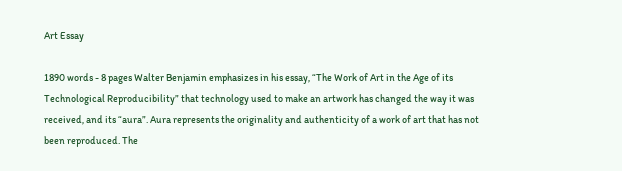Art Essay

1890 words - 8 pages Walter Benjamin emphasizes in his essay, “The Work of Art in the Age of its Technological Reproducibility” that technology used to make an artwork has changed the way it was received, and its “aura”. Aura represents the originality and authenticity of a work of art that has not been reproduced. The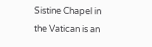Sistine Chapel in the Vatican is an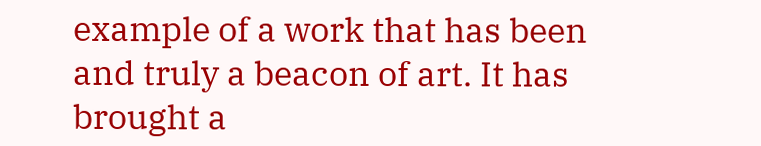example of a work that has been and truly a beacon of art. It has brought a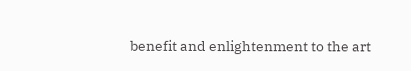benefit and enlightenment to the art